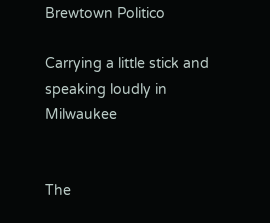Brewtown Politico

Carrying a little stick and speaking loudly in Milwaukee


The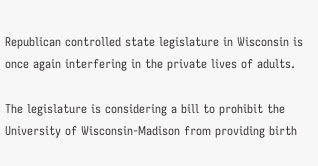Republican controlled state legislature in Wisconsin is once again interfering in the private lives of adults.

The legislature is considering a bill to prohibit the University of Wisconsin-Madison from providing birth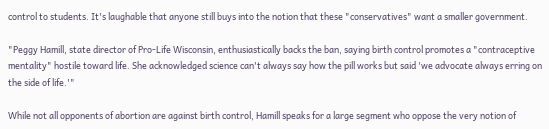control to students. It's laughable that anyone still buys into the notion that these "conservatives" want a smaller government.

"Peggy Hamill, state director of Pro-Life Wisconsin, enthusiastically backs the ban, saying birth control promotes a "contraceptive mentality" hostile toward life. She acknowledged science can't always say how the pill works but said 'we advocate always erring on the side of life.'"

While not all opponents of abortion are against birth control, Hamill speaks for a large segment who oppose the very notion of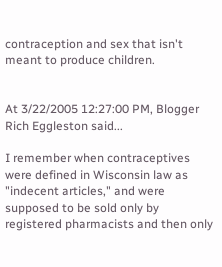contraception and sex that isn't meant to produce children.


At 3/22/2005 12:27:00 PM, Blogger Rich Eggleston said...

I remember when contraceptives were defined in Wisconsin law as "indecent articles," and were supposed to be sold only by registered pharmacists and then only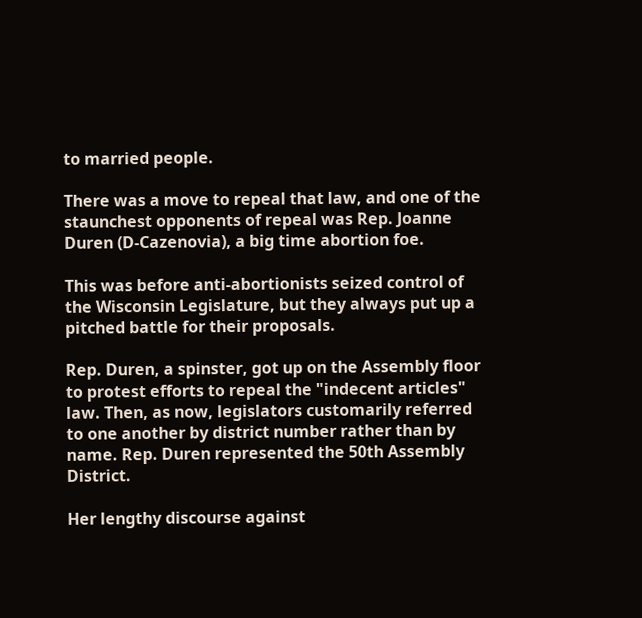to married people.

There was a move to repeal that law, and one of the staunchest opponents of repeal was Rep. Joanne Duren (D-Cazenovia), a big time abortion foe.

This was before anti-abortionists seized control of the Wisconsin Legislature, but they always put up a pitched battle for their proposals.

Rep. Duren, a spinster, got up on the Assembly floor to protest efforts to repeal the "indecent articles" law. Then, as now, legislators customarily referred to one another by district number rather than by name. Rep. Duren represented the 50th Assembly District.

Her lengthy discourse against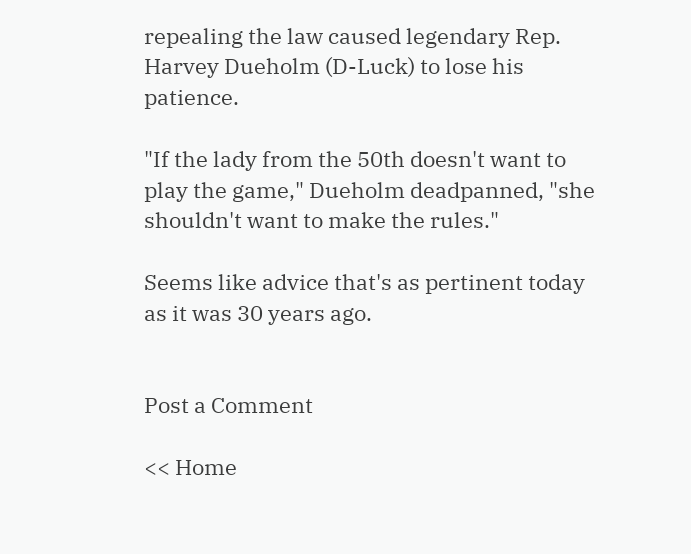repealing the law caused legendary Rep. Harvey Dueholm (D-Luck) to lose his patience.

"If the lady from the 50th doesn't want to play the game," Dueholm deadpanned, "she shouldn't want to make the rules."

Seems like advice that's as pertinent today as it was 30 years ago.


Post a Comment

<< Home